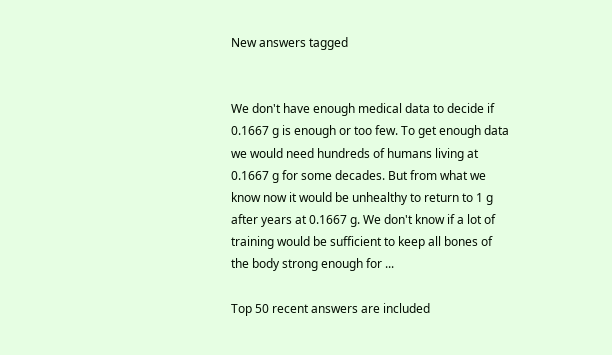New answers tagged


We don't have enough medical data to decide if 0.1667 g is enough or too few. To get enough data we would need hundreds of humans living at 0.1667 g for some decades. But from what we know now it would be unhealthy to return to 1 g after years at 0.1667 g. We don't know if a lot of training would be sufficient to keep all bones of the body strong enough for ...

Top 50 recent answers are included